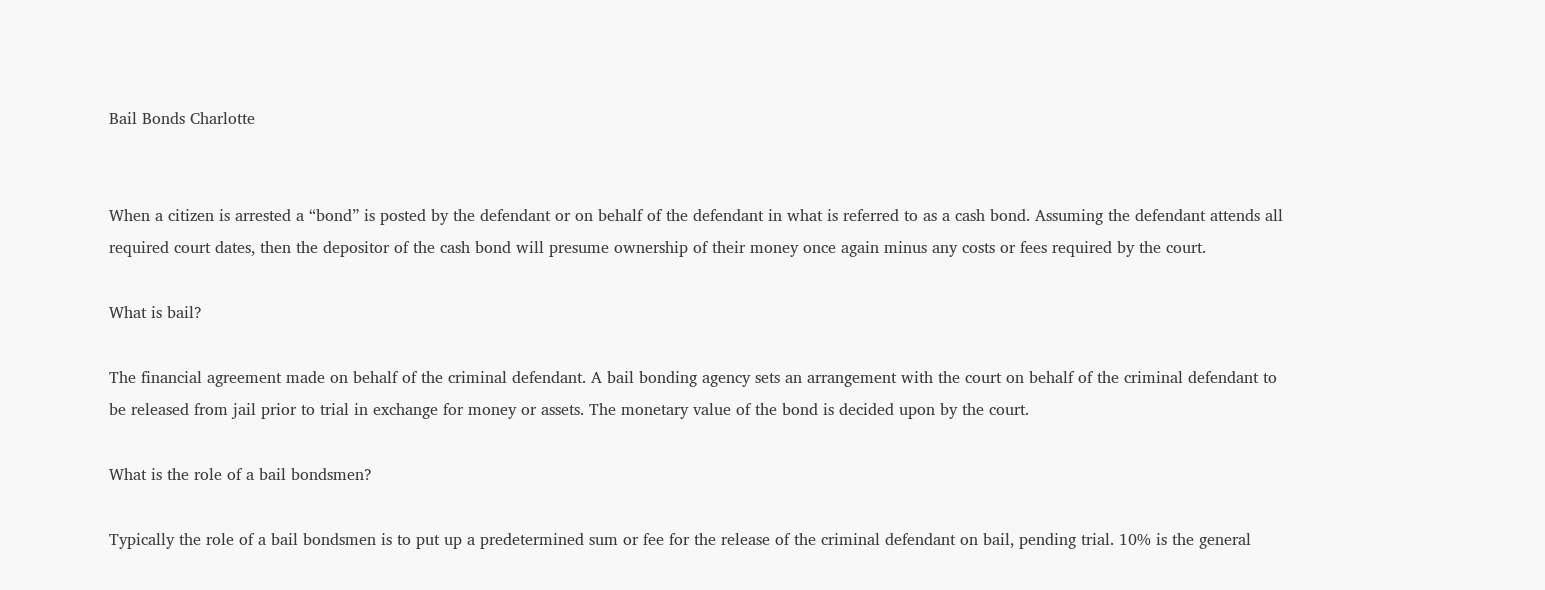Bail Bonds Charlotte


When a citizen is arrested a “bond” is posted by the defendant or on behalf of the defendant in what is referred to as a cash bond. Assuming the defendant attends all required court dates, then the depositor of the cash bond will presume ownership of their money once again minus any costs or fees required by the court.

What is bail?

The financial agreement made on behalf of the criminal defendant. A bail bonding agency sets an arrangement with the court on behalf of the criminal defendant to be released from jail prior to trial in exchange for money or assets. The monetary value of the bond is decided upon by the court.

What is the role of a bail bondsmen?

Typically the role of a bail bondsmen is to put up a predetermined sum or fee for the release of the criminal defendant on bail, pending trial. 10% is the general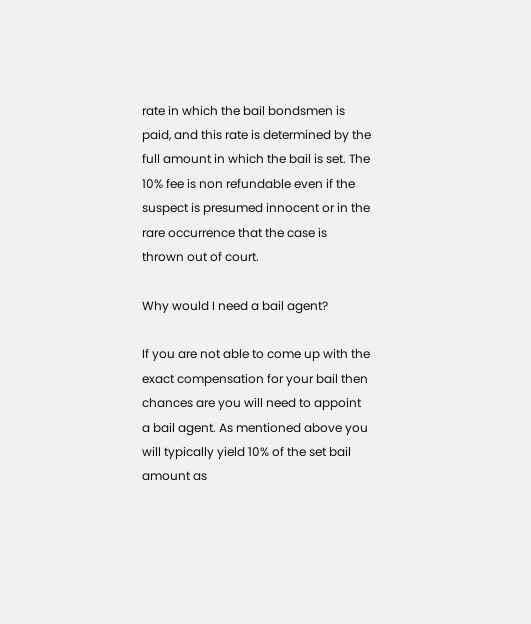rate in which the bail bondsmen is paid, and this rate is determined by the full amount in which the bail is set. The 10% fee is non refundable even if the suspect is presumed innocent or in the rare occurrence that the case is thrown out of court.

Why would I need a bail agent?

If you are not able to come up with the exact compensation for your bail then chances are you will need to appoint a bail agent. As mentioned above you will typically yield 10% of the set bail amount as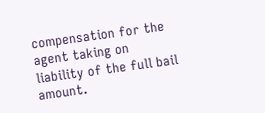compensation for the agent taking on liability of the full bail amount.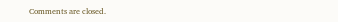Comments are closed.